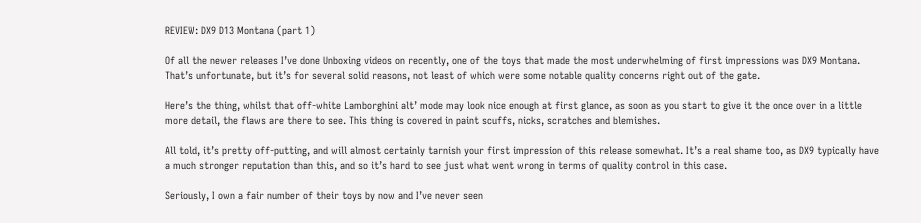REVIEW: DX9 D13 Montana (part 1)

Of all the newer releases I’ve done Unboxing videos on recently, one of the toys that made the most underwhelming of first impressions was DX9 Montana. That’s unfortunate, but it’s for several solid reasons, not least of which were some notable quality concerns right out of the gate.

Here’s the thing, whilst that off-white Lamborghini alt’ mode may look nice enough at first glance, as soon as you start to give it the once over in a little more detail, the flaws are there to see. This thing is covered in paint scuffs, nicks, scratches and blemishes.

All told, it’s pretty off-putting, and will almost certainly tarnish your first impression of this release somewhat. It’s a real shame too, as DX9 typically have a much stronger reputation than this, and so it’s hard to see just what went wrong in terms of quality control in this case.

Seriously, I own a fair number of their toys by now and I’ve never seen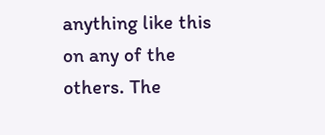anything like this on any of the others. The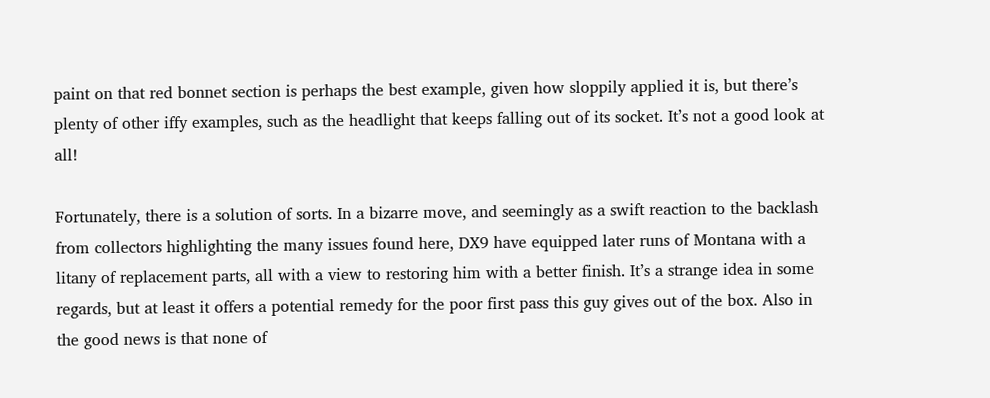paint on that red bonnet section is perhaps the best example, given how sloppily applied it is, but there’s plenty of other iffy examples, such as the headlight that keeps falling out of its socket. It’s not a good look at all!

Fortunately, there is a solution of sorts. In a bizarre move, and seemingly as a swift reaction to the backlash from collectors highlighting the many issues found here, DX9 have equipped later runs of Montana with a litany of replacement parts, all with a view to restoring him with a better finish. It’s a strange idea in some regards, but at least it offers a potential remedy for the poor first pass this guy gives out of the box. Also in the good news is that none of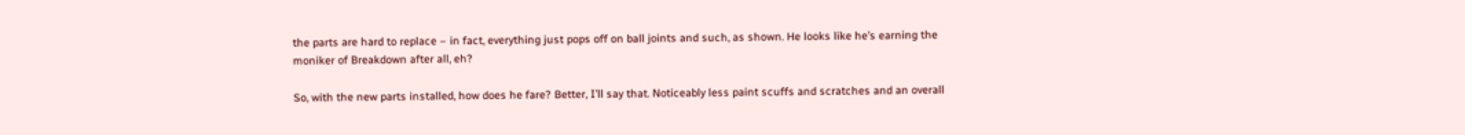the parts are hard to replace – in fact, everything just pops off on ball joints and such, as shown. He looks like he’s earning the moniker of Breakdown after all, eh?

So, with the new parts installed, how does he fare? Better, I’ll say that. Noticeably less paint scuffs and scratches and an overall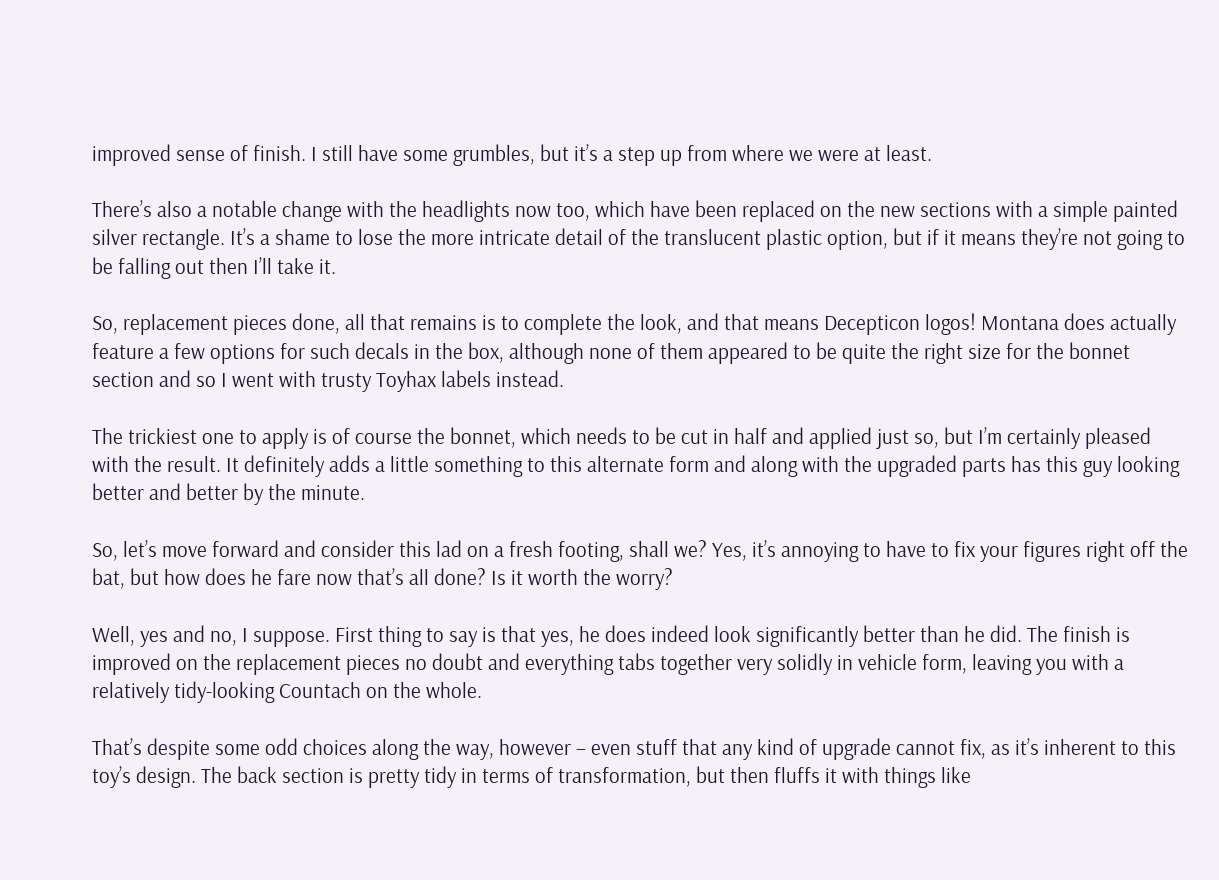improved sense of finish. I still have some grumbles, but it’s a step up from where we were at least.

There’s also a notable change with the headlights now too, which have been replaced on the new sections with a simple painted silver rectangle. It’s a shame to lose the more intricate detail of the translucent plastic option, but if it means they’re not going to be falling out then I’ll take it.

So, replacement pieces done, all that remains is to complete the look, and that means Decepticon logos! Montana does actually feature a few options for such decals in the box, although none of them appeared to be quite the right size for the bonnet section and so I went with trusty Toyhax labels instead.

The trickiest one to apply is of course the bonnet, which needs to be cut in half and applied just so, but I’m certainly pleased with the result. It definitely adds a little something to this alternate form and along with the upgraded parts has this guy looking better and better by the minute.

So, let’s move forward and consider this lad on a fresh footing, shall we? Yes, it’s annoying to have to fix your figures right off the bat, but how does he fare now that’s all done? Is it worth the worry?

Well, yes and no, I suppose. First thing to say is that yes, he does indeed look significantly better than he did. The finish is improved on the replacement pieces no doubt and everything tabs together very solidly in vehicle form, leaving you with a relatively tidy-looking Countach on the whole.

That’s despite some odd choices along the way, however – even stuff that any kind of upgrade cannot fix, as it’s inherent to this toy’s design. The back section is pretty tidy in terms of transformation, but then fluffs it with things like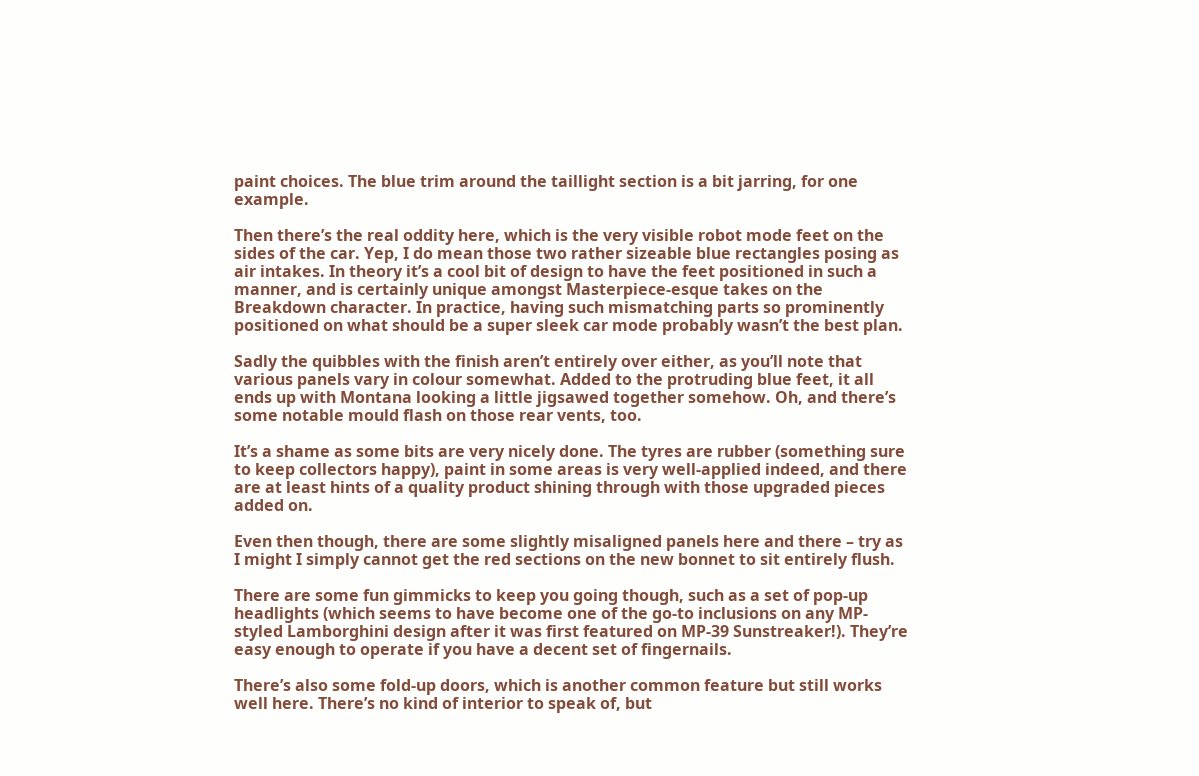paint choices. The blue trim around the taillight section is a bit jarring, for one example.

Then there’s the real oddity here, which is the very visible robot mode feet on the sides of the car. Yep, I do mean those two rather sizeable blue rectangles posing as air intakes. In theory it’s a cool bit of design to have the feet positioned in such a manner, and is certainly unique amongst Masterpiece-esque takes on the Breakdown character. In practice, having such mismatching parts so prominently positioned on what should be a super sleek car mode probably wasn’t the best plan.

Sadly the quibbles with the finish aren’t entirely over either, as you’ll note that various panels vary in colour somewhat. Added to the protruding blue feet, it all ends up with Montana looking a little jigsawed together somehow. Oh, and there’s some notable mould flash on those rear vents, too.

It’s a shame as some bits are very nicely done. The tyres are rubber (something sure to keep collectors happy), paint in some areas is very well-applied indeed, and there are at least hints of a quality product shining through with those upgraded pieces added on.

Even then though, there are some slightly misaligned panels here and there – try as I might I simply cannot get the red sections on the new bonnet to sit entirely flush.

There are some fun gimmicks to keep you going though, such as a set of pop-up headlights (which seems to have become one of the go-to inclusions on any MP-styled Lamborghini design after it was first featured on MP-39 Sunstreaker!). They’re easy enough to operate if you have a decent set of fingernails.

There’s also some fold-up doors, which is another common feature but still works well here. There’s no kind of interior to speak of, but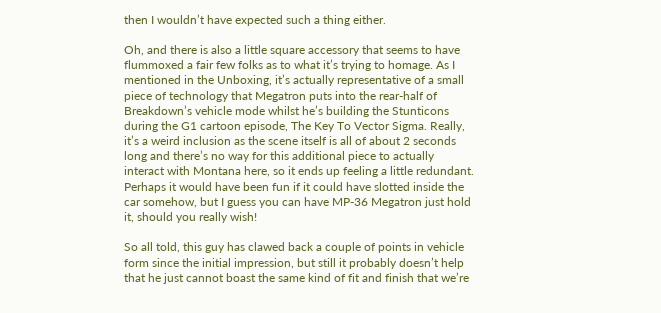then I wouldn’t have expected such a thing either.

Oh, and there is also a little square accessory that seems to have flummoxed a fair few folks as to what it’s trying to homage. As I mentioned in the Unboxing, it’s actually representative of a small piece of technology that Megatron puts into the rear-half of Breakdown’s vehicle mode whilst he’s building the Stunticons during the G1 cartoon episode, The Key To Vector Sigma. Really, it’s a weird inclusion as the scene itself is all of about 2 seconds long and there’s no way for this additional piece to actually interact with Montana here, so it ends up feeling a little redundant. Perhaps it would have been fun if it could have slotted inside the car somehow, but I guess you can have MP-36 Megatron just hold it, should you really wish!

So all told, this guy has clawed back a couple of points in vehicle form since the initial impression, but still it probably doesn’t help that he just cannot boast the same kind of fit and finish that we’re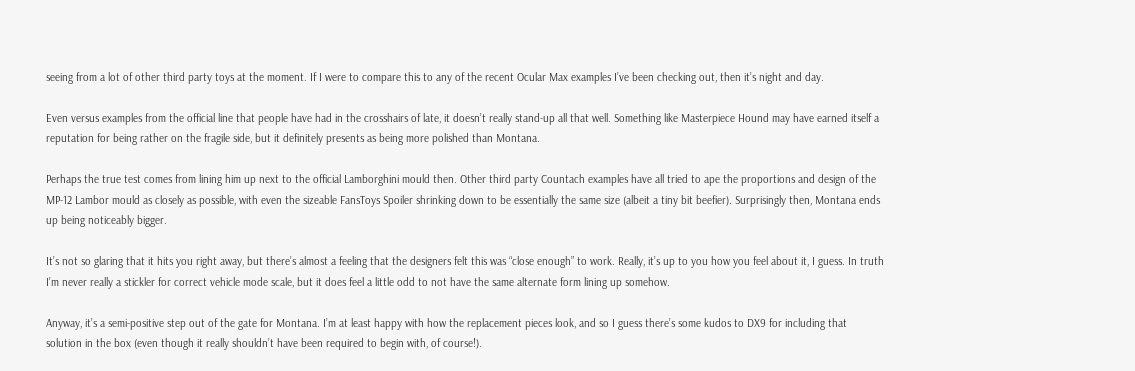seeing from a lot of other third party toys at the moment. If I were to compare this to any of the recent Ocular Max examples I’ve been checking out, then it’s night and day.

Even versus examples from the official line that people have had in the crosshairs of late, it doesn’t really stand-up all that well. Something like Masterpiece Hound may have earned itself a reputation for being rather on the fragile side, but it definitely presents as being more polished than Montana.

Perhaps the true test comes from lining him up next to the official Lamborghini mould then. Other third party Countach examples have all tried to ape the proportions and design of the MP-12 Lambor mould as closely as possible, with even the sizeable FansToys Spoiler shrinking down to be essentially the same size (albeit a tiny bit beefier). Surprisingly then, Montana ends up being noticeably bigger.

It’s not so glaring that it hits you right away, but there’s almost a feeling that the designers felt this was “close enough” to work. Really, it’s up to you how you feel about it, I guess. In truth I’m never really a stickler for correct vehicle mode scale, but it does feel a little odd to not have the same alternate form lining up somehow.

Anyway, it’s a semi-positive step out of the gate for Montana. I’m at least happy with how the replacement pieces look, and so I guess there’s some kudos to DX9 for including that solution in the box (even though it really shouldn’t have been required to begin with, of course!).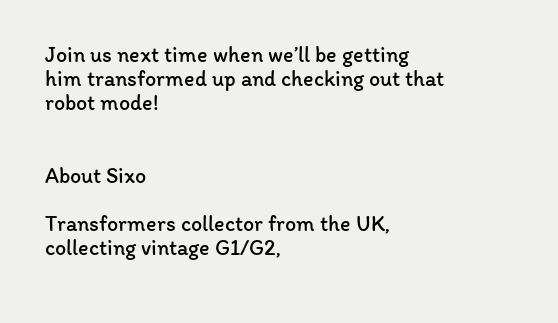Join us next time when we’ll be getting him transformed up and checking out that robot mode!


About Sixo

Transformers collector from the UK, collecting vintage G1/G2,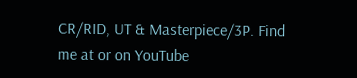CR/RID, UT & Masterpiece/3P. Find me at or on YouTube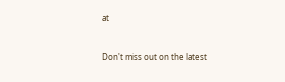at


Don't miss out on the latest